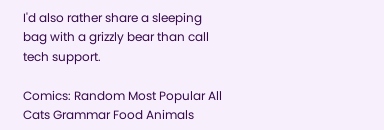I'd also rather share a sleeping bag with a grizzly bear than call tech support.

Comics: Random Most Popular All Cats Grammar Food Animals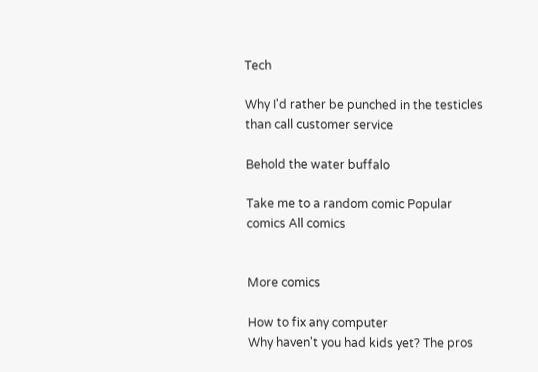Tech

Why I'd rather be punched in the testicles than call customer service

Behold the water buffalo

Take me to a random comic Popular comics All comics


More comics

How to fix any computer
Why haven't you had kids yet? The pros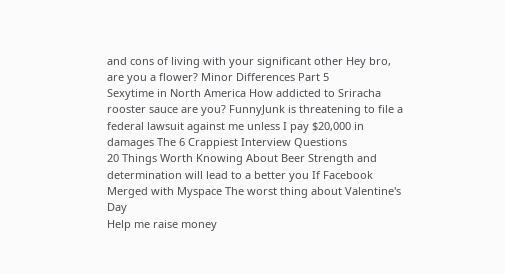and cons of living with your significant other Hey bro, are you a flower? Minor Differences Part 5
Sexytime in North America How addicted to Sriracha rooster sauce are you? FunnyJunk is threatening to file a federal lawsuit against me unless I pay $20,000 in damages The 6 Crappiest Interview Questions
20 Things Worth Knowing About Beer Strength and determination will lead to a better you If Facebook Merged with Myspace The worst thing about Valentine's Day
Help me raise money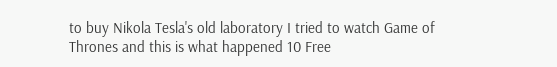to buy Nikola Tesla's old laboratory I tried to watch Game of Thrones and this is what happened 10 Free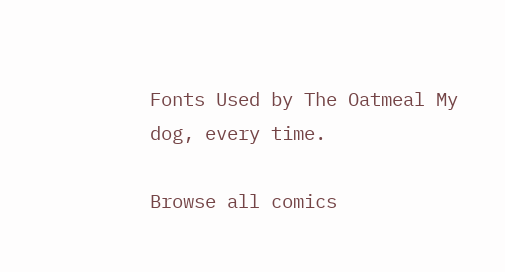Fonts Used by The Oatmeal My dog, every time.

Browse all comics